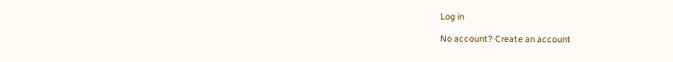Log in

No account? Create an account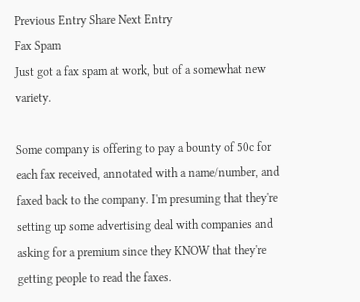Previous Entry Share Next Entry
Fax Spam
Just got a fax spam at work, but of a somewhat new variety.

Some company is offering to pay a bounty of 50c for each fax received, annotated with a name/number, and faxed back to the company. I'm presuming that they're setting up some advertising deal with companies and asking for a premium since they KNOW that they're getting people to read the faxes.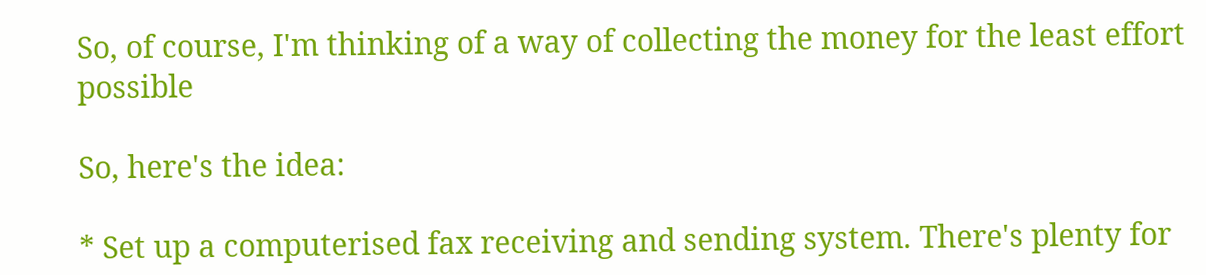So, of course, I'm thinking of a way of collecting the money for the least effort possible

So, here's the idea:

* Set up a computerised fax receiving and sending system. There's plenty for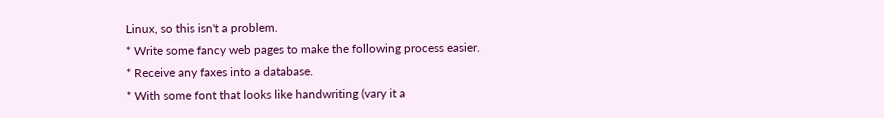Linux, so this isn't a problem.
* Write some fancy web pages to make the following process easier.
* Receive any faxes into a database.
* With some font that looks like handwriting (vary it a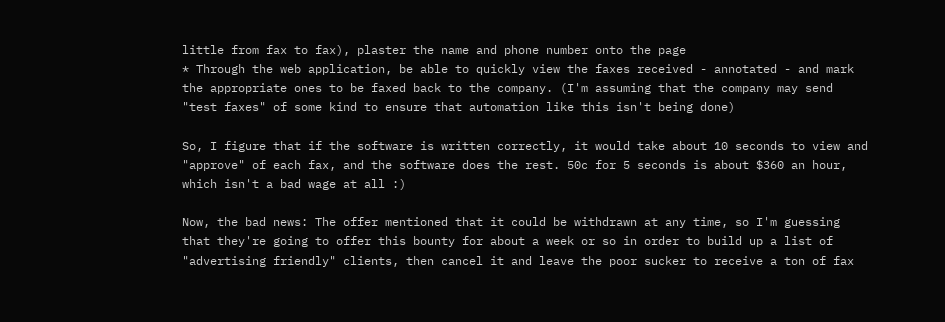little from fax to fax), plaster the name and phone number onto the page
* Through the web application, be able to quickly view the faxes received - annotated - and mark the appropriate ones to be faxed back to the company. (I'm assuming that the company may send "test faxes" of some kind to ensure that automation like this isn't being done)

So, I figure that if the software is written correctly, it would take about 10 seconds to view and "approve" of each fax, and the software does the rest. 50c for 5 seconds is about $360 an hour, which isn't a bad wage at all :)

Now, the bad news: The offer mentioned that it could be withdrawn at any time, so I'm guessing that they're going to offer this bounty for about a week or so in order to build up a list of "advertising friendly" clients, then cancel it and leave the poor sucker to receive a ton of fax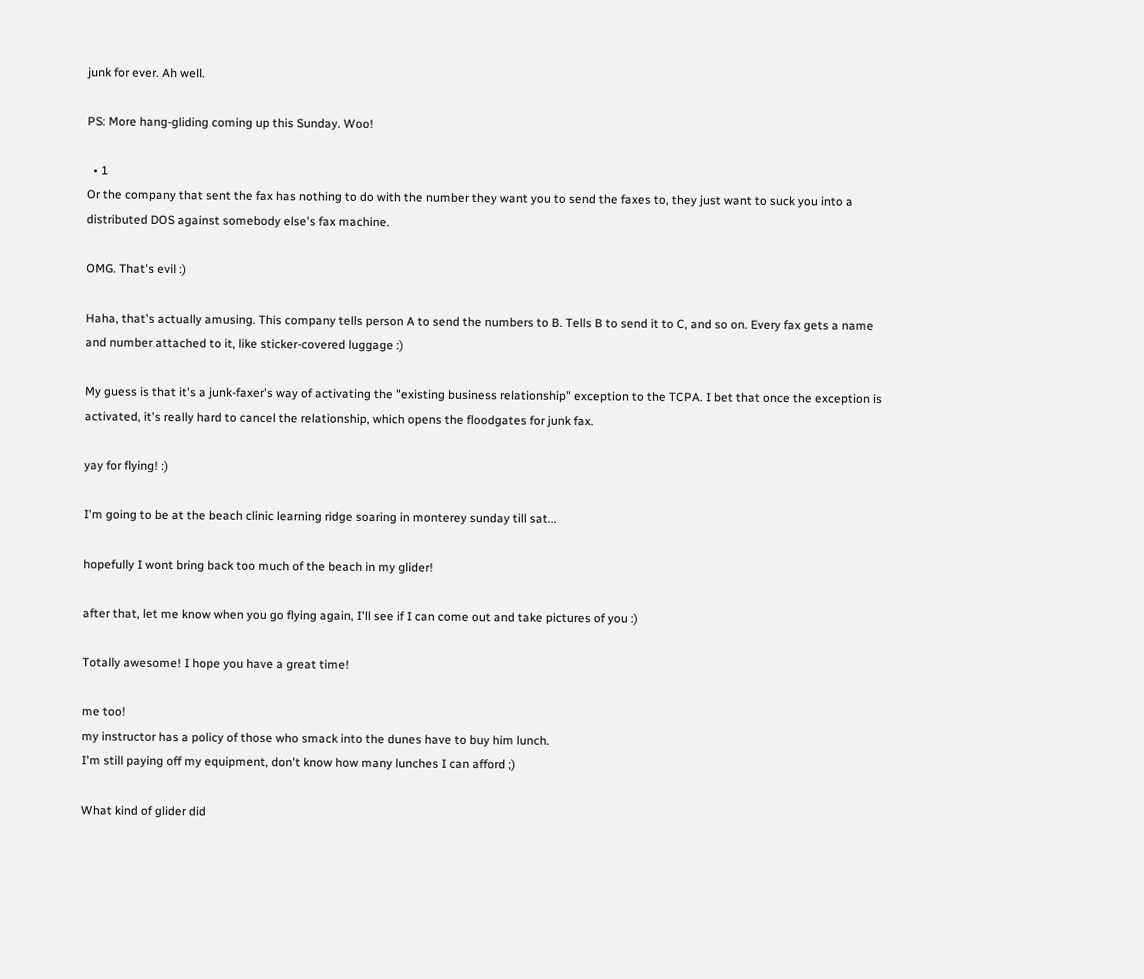junk for ever. Ah well.

PS: More hang-gliding coming up this Sunday. Woo!

  • 1
Or the company that sent the fax has nothing to do with the number they want you to send the faxes to, they just want to suck you into a distributed DOS against somebody else's fax machine.

OMG. That's evil :)

Haha, that's actually amusing. This company tells person A to send the numbers to B. Tells B to send it to C, and so on. Every fax gets a name and number attached to it, like sticker-covered luggage :)

My guess is that it's a junk-faxer's way of activating the "existing business relationship" exception to the TCPA. I bet that once the exception is activated, it's really hard to cancel the relationship, which opens the floodgates for junk fax.

yay for flying! :)

I'm going to be at the beach clinic learning ridge soaring in monterey sunday till sat...

hopefully I wont bring back too much of the beach in my glider!

after that, let me know when you go flying again, I'll see if I can come out and take pictures of you :)

Totally awesome! I hope you have a great time!

me too!
my instructor has a policy of those who smack into the dunes have to buy him lunch.
I'm still paying off my equipment, don't know how many lunches I can afford ;)

What kind of glider did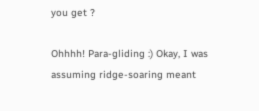you get ?

Ohhhh! Para-gliding :) Okay, I was assuming ridge-soaring meant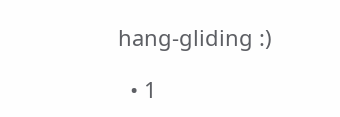hang-gliding :)

  • 1